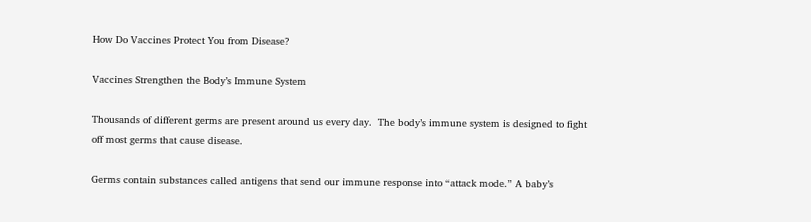How Do Vaccines Protect You from Disease?

Vaccines Strengthen the Body’s Immune System

Thousands of different germs are present around us every day.  The body’s immune system is designed to fight off most germs that cause disease.

Germs contain substances called antigens that send our immune response into “attack mode.” A baby’s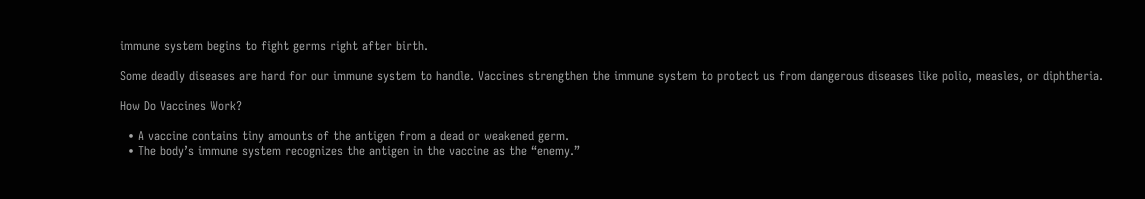immune system begins to fight germs right after birth.

Some deadly diseases are hard for our immune system to handle. Vaccines strengthen the immune system to protect us from dangerous diseases like polio, measles, or diphtheria.

How Do Vaccines Work?

  • A vaccine contains tiny amounts of the antigen from a dead or weakened germ.
  • The body’s immune system recognizes the antigen in the vaccine as the “enemy.”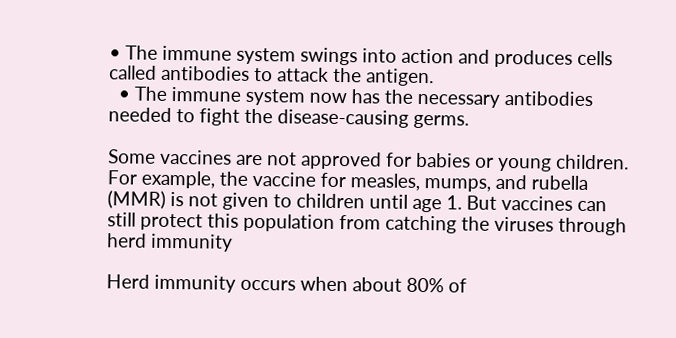• The immune system swings into action and produces cells called antibodies to attack the antigen.
  • The immune system now has the necessary antibodies needed to fight the disease-causing germs.

Some vaccines are not approved for babies or young children. For example, the vaccine for measles, mumps, and rubella (MMR) is not given to children until age 1. But vaccines can still protect this population from catching the viruses through herd immunity

Herd immunity occurs when about 80% of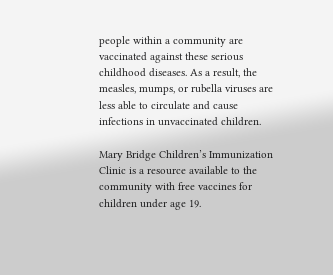people within a community are vaccinated against these serious childhood diseases. As a result, the measles, mumps, or rubella viruses are less able to circulate and cause infections in unvaccinated children.

Mary Bridge Children’s Immunization Clinic is a resource available to the community with free vaccines for children under age 19.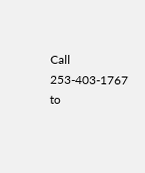Call 253-403-1767 to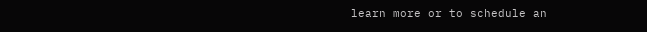learn more or to schedule an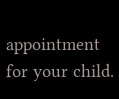appointment for your child.